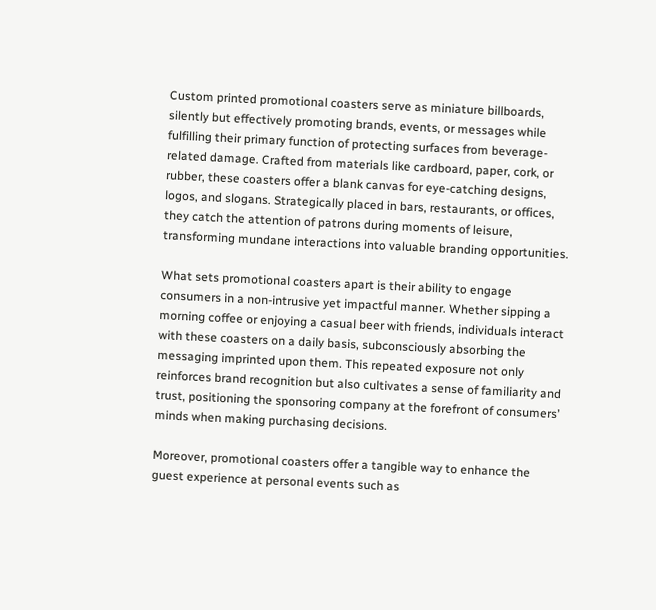Custom printed promotional coasters serve as miniature billboards, silently but effectively promoting brands, events, or messages while fulfilling their primary function of protecting surfaces from beverage-related damage. Crafted from materials like cardboard, paper, cork, or rubber, these coasters offer a blank canvas for eye-catching designs, logos, and slogans. Strategically placed in bars, restaurants, or offices, they catch the attention of patrons during moments of leisure, transforming mundane interactions into valuable branding opportunities.

What sets promotional coasters apart is their ability to engage consumers in a non-intrusive yet impactful manner. Whether sipping a morning coffee or enjoying a casual beer with friends, individuals interact with these coasters on a daily basis, subconsciously absorbing the messaging imprinted upon them. This repeated exposure not only reinforces brand recognition but also cultivates a sense of familiarity and trust, positioning the sponsoring company at the forefront of consumers’ minds when making purchasing decisions.

Moreover, promotional coasters offer a tangible way to enhance the guest experience at personal events such as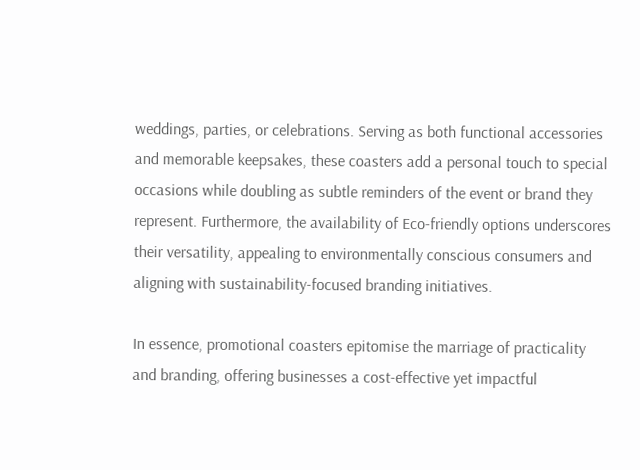weddings, parties, or celebrations. Serving as both functional accessories and memorable keepsakes, these coasters add a personal touch to special occasions while doubling as subtle reminders of the event or brand they represent. Furthermore, the availability of Eco-friendly options underscores their versatility, appealing to environmentally conscious consumers and aligning with sustainability-focused branding initiatives.

In essence, promotional coasters epitomise the marriage of practicality and branding, offering businesses a cost-effective yet impactful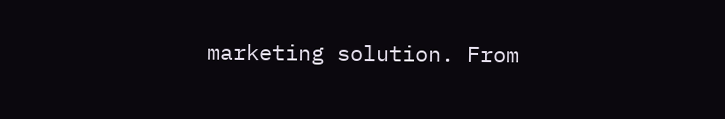marketing solution. From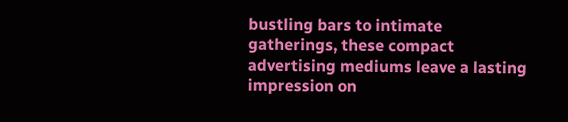bustling bars to intimate gatherings, these compact advertising mediums leave a lasting impression on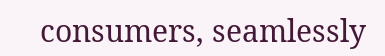consumers, seamlessly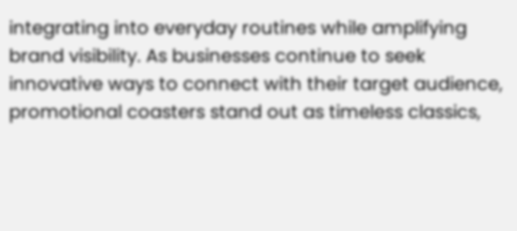integrating into everyday routines while amplifying brand visibility. As businesses continue to seek innovative ways to connect with their target audience, promotional coasters stand out as timeless classics,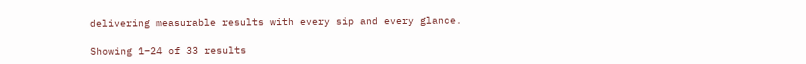delivering measurable results with every sip and every glance.

Showing 1–24 of 33 results